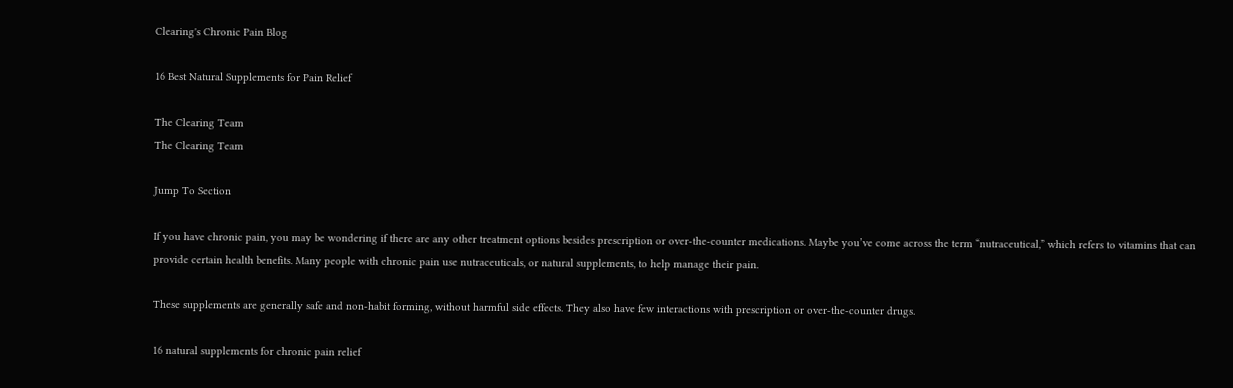Clearing's Chronic Pain Blog

16 Best Natural Supplements for Pain Relief

The Clearing Team
The Clearing Team

Jump To Section

If you have chronic pain, you may be wondering if there are any other treatment options besides prescription or over-the-counter medications. Maybe you’ve come across the term “nutraceutical,” which refers to vitamins that can provide certain health benefits. Many people with chronic pain use nutraceuticals, or natural supplements, to help manage their pain.

These supplements are generally safe and non-habit forming, without harmful side effects. They also have few interactions with prescription or over-the-counter drugs.

16 natural supplements for chronic pain relief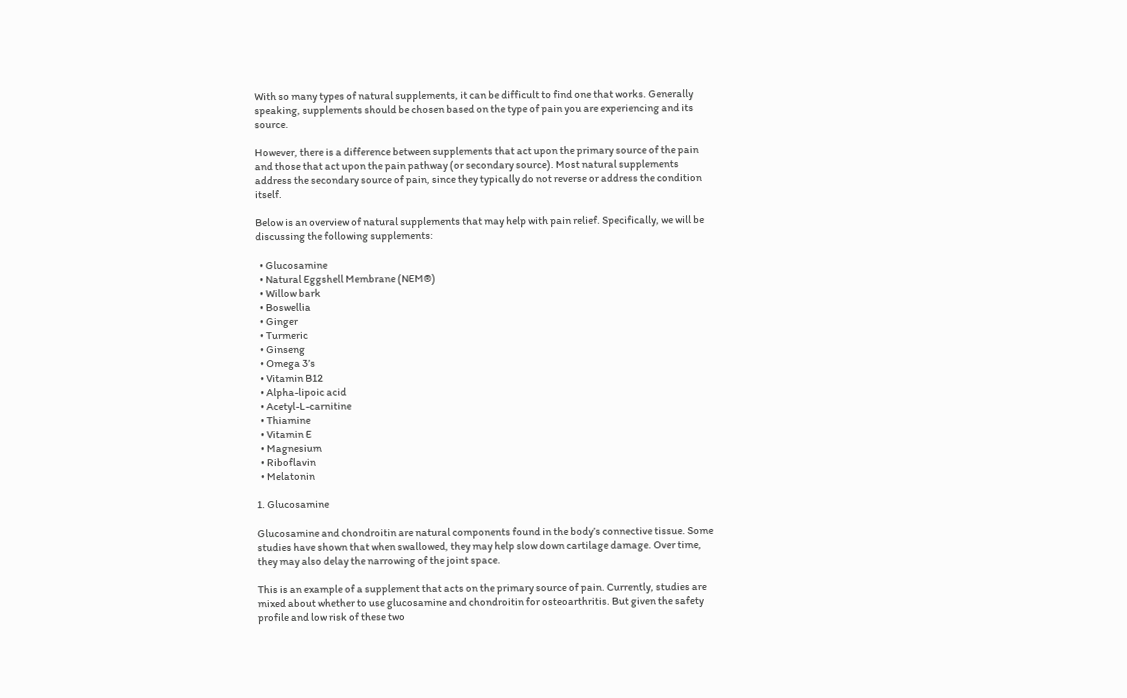With so many types of natural supplements, it can be difficult to find one that works. Generally speaking, supplements should be chosen based on the type of pain you are experiencing and its source.

However, there is a difference between supplements that act upon the primary source of the pain and those that act upon the pain pathway (or secondary source). Most natural supplements address the secondary source of pain, since they typically do not reverse or address the condition itself.

Below is an overview of natural supplements that may help with pain relief. Specifically, we will be discussing the following supplements:

  • Glucosamine
  • Natural Eggshell Membrane (NEM®)
  • Willow bark
  • Boswellia
  • Ginger
  • Turmeric
  • Ginseng
  • Omega 3’s
  • Vitamin B12
  • Alpha-lipoic acid
  • Acetyl-L-carnitine
  • Thiamine
  • Vitamin E
  • Magnesium
  • Riboflavin
  • Melatonin

1. Glucosamine

Glucosamine and chondroitin are natural components found in the body’s connective tissue. Some studies have shown that when swallowed, they may help slow down cartilage damage. Over time, they may also delay the narrowing of the joint space.

This is an example of a supplement that acts on the primary source of pain. Currently, studies are mixed about whether to use glucosamine and chondroitin for osteoarthritis. But given the safety profile and low risk of these two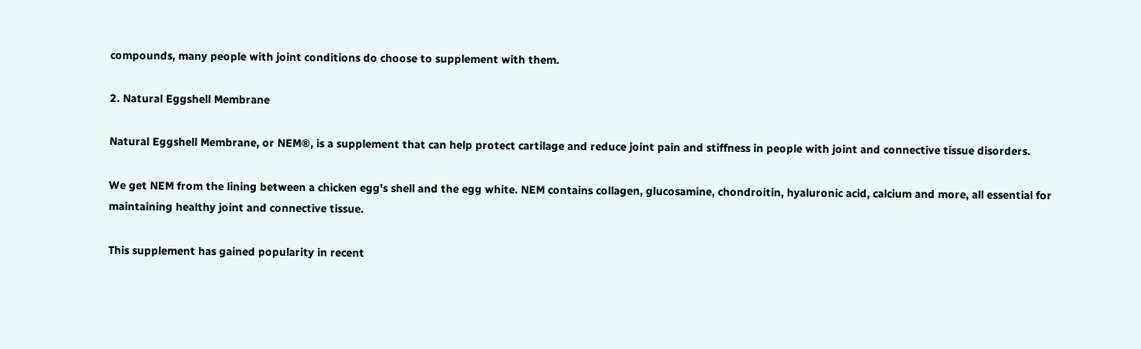compounds, many people with joint conditions do choose to supplement with them.

2. Natural Eggshell Membrane

Natural Eggshell Membrane, or NEM®, is a supplement that can help protect cartilage and reduce joint pain and stiffness in people with joint and connective tissue disorders.

We get NEM from the lining between a chicken egg's shell and the egg white. NEM contains collagen, glucosamine, chondroitin, hyaluronic acid, calcium and more, all essential for maintaining healthy joint and connective tissue.

This supplement has gained popularity in recent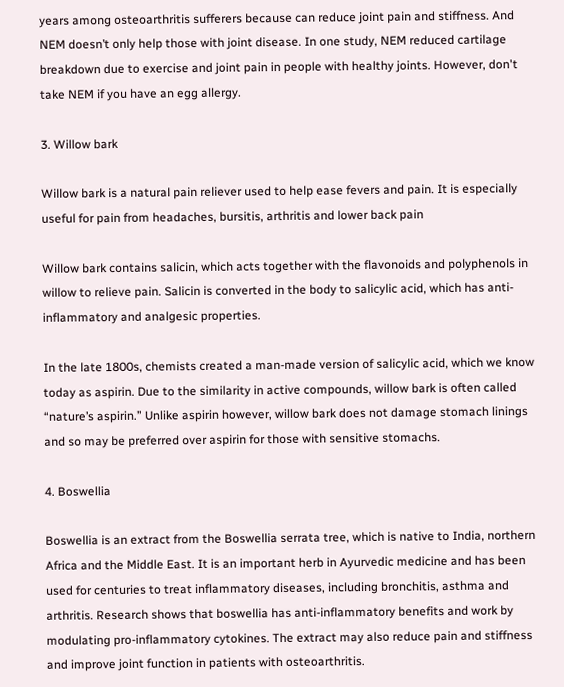years among osteoarthritis sufferers because can reduce joint pain and stiffness. And NEM doesn’t only help those with joint disease. In one study, NEM reduced cartilage breakdown due to exercise and joint pain in people with healthy joints. However, don't take NEM if you have an egg allergy.

3. Willow bark

Willow bark is a natural pain reliever used to help ease fevers and pain. It is especially useful for pain from headaches, bursitis, arthritis and lower back pain

Willow bark contains salicin, which acts together with the flavonoids and polyphenols in willow to relieve pain. Salicin is converted in the body to salicylic acid, which has anti-inflammatory and analgesic properties.

In the late 1800s, chemists created a man-made version of salicylic acid, which we know today as aspirin. Due to the similarity in active compounds, willow bark is often called “nature’s aspirin.” Unlike aspirin however, willow bark does not damage stomach linings and so may be preferred over aspirin for those with sensitive stomachs.

4. Boswellia

Boswellia is an extract from the Boswellia serrata tree, which is native to India, northern Africa and the Middle East. It is an important herb in Ayurvedic medicine and has been used for centuries to treat inflammatory diseases, including bronchitis, asthma and arthritis. Research shows that boswellia has anti-inflammatory benefits and work by modulating pro-inflammatory cytokines. The extract may also reduce pain and stiffness and improve joint function in patients with osteoarthritis.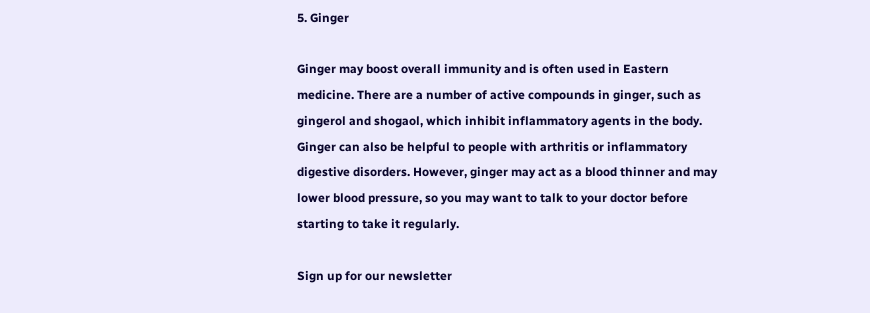5. Ginger

Ginger may boost overall immunity and is often used in Eastern medicine. There are a number of active compounds in ginger, such as gingerol and shogaol, which inhibit inflammatory agents in the body. Ginger can also be helpful to people with arthritis or inflammatory digestive disorders. However, ginger may act as a blood thinner and may lower blood pressure, so you may want to talk to your doctor before starting to take it regularly.

Sign up for our newsletter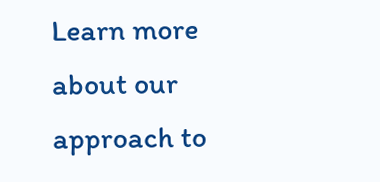Learn more about our approach to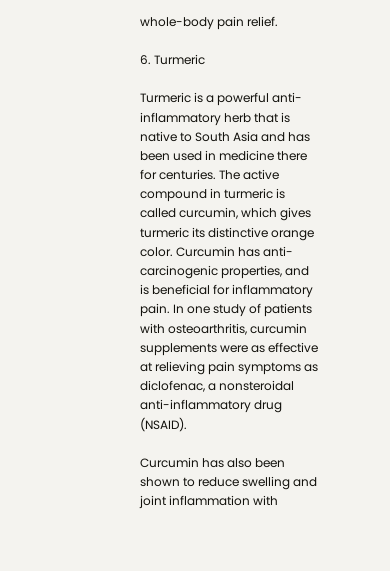whole-body pain relief.

6. Turmeric

Turmeric is a powerful anti-inflammatory herb that is native to South Asia and has been used in medicine there for centuries. The active compound in turmeric is called curcumin, which gives turmeric its distinctive orange color. Curcumin has anti-carcinogenic properties, and is beneficial for inflammatory pain. In one study of patients with osteoarthritis, curcumin supplements were as effective at relieving pain symptoms as diclofenac, a nonsteroidal anti-inflammatory drug (NSAID).

Curcumin has also been shown to reduce swelling and joint inflammation with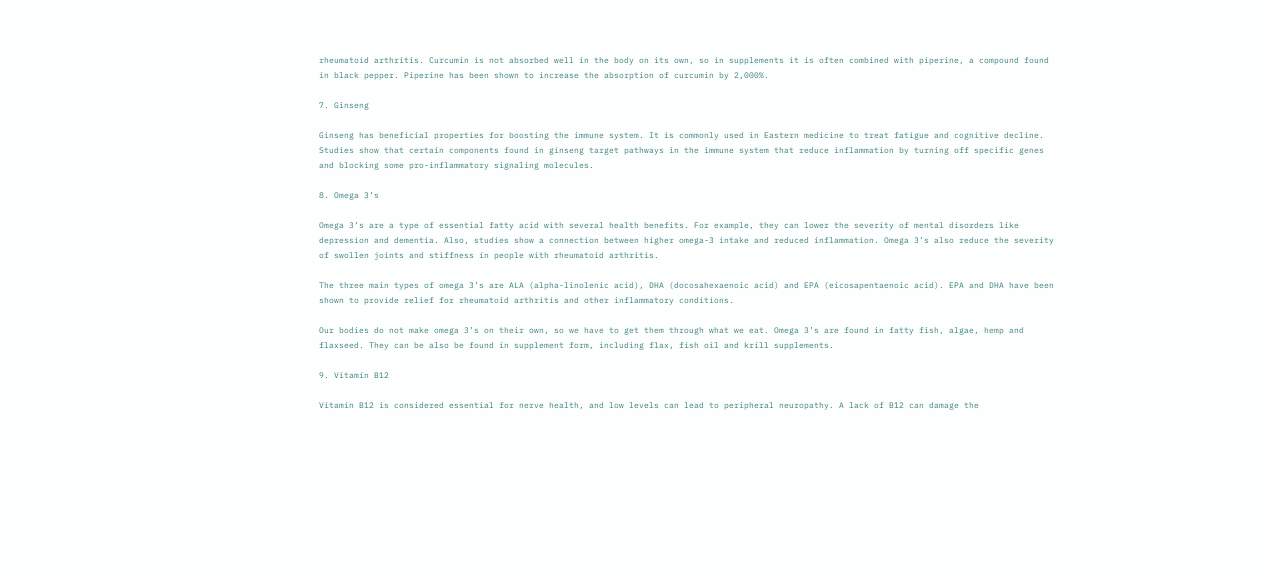rheumatoid arthritis. Curcumin is not absorbed well in the body on its own, so in supplements it is often combined with piperine, a compound found in black pepper. Piperine has been shown to increase the absorption of curcumin by 2,000%.

7. Ginseng

Ginseng has beneficial properties for boosting the immune system. It is commonly used in Eastern medicine to treat fatigue and cognitive decline. Studies show that certain components found in ginseng target pathways in the immune system that reduce inflammation by turning off specific genes and blocking some pro-inflammatory signaling molecules.

8. Omega 3’s

Omega 3’s are a type of essential fatty acid with several health benefits. For example, they can lower the severity of mental disorders like depression and dementia. Also, studies show a connection between higher omega-3 intake and reduced inflammation. Omega 3’s also reduce the severity of swollen joints and stiffness in people with rheumatoid arthritis.

The three main types of omega 3’s are ALA (alpha-linolenic acid), DHA (docosahexaenoic acid) and EPA (eicosapentaenoic acid). EPA and DHA have been shown to provide relief for rheumatoid arthritis and other inflammatory conditions.

Our bodies do not make omega 3’s on their own, so we have to get them through what we eat. Omega 3’s are found in fatty fish, algae, hemp and flaxseed. They can be also be found in supplement form, including flax, fish oil and krill supplements.

9. Vitamin B12

Vitamin B12 is considered essential for nerve health, and low levels can lead to peripheral neuropathy. A lack of B12 can damage the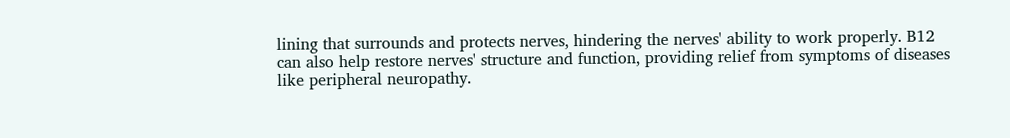lining that surrounds and protects nerves, hindering the nerves' ability to work properly. B12 can also help restore nerves' structure and function, providing relief from symptoms of diseases like peripheral neuropathy.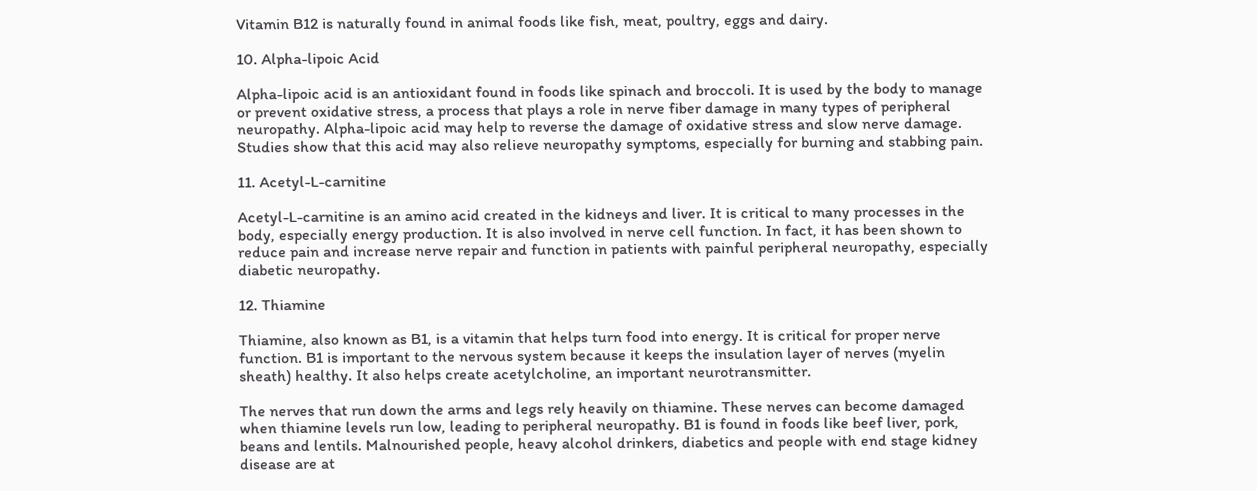Vitamin B12 is naturally found in animal foods like fish, meat, poultry, eggs and dairy.

10. Alpha-lipoic Acid

Alpha-lipoic acid is an antioxidant found in foods like spinach and broccoli. It is used by the body to manage or prevent oxidative stress, a process that plays a role in nerve fiber damage in many types of peripheral neuropathy. Alpha-lipoic acid may help to reverse the damage of oxidative stress and slow nerve damage. Studies show that this acid may also relieve neuropathy symptoms, especially for burning and stabbing pain.

11. Acetyl-L-carnitine

Acetyl-L-carnitine is an amino acid created in the kidneys and liver. It is critical to many processes in the body, especially energy production. It is also involved in nerve cell function. In fact, it has been shown to reduce pain and increase nerve repair and function in patients with painful peripheral neuropathy, especially diabetic neuropathy.

12. Thiamine

Thiamine, also known as B1, is a vitamin that helps turn food into energy. It is critical for proper nerve function. B1 is important to the nervous system because it keeps the insulation layer of nerves (myelin sheath) healthy. It also helps create acetylcholine, an important neurotransmitter.

The nerves that run down the arms and legs rely heavily on thiamine. These nerves can become damaged when thiamine levels run low, leading to peripheral neuropathy. B1 is found in foods like beef liver, pork, beans and lentils. Malnourished people, heavy alcohol drinkers, diabetics and people with end stage kidney disease are at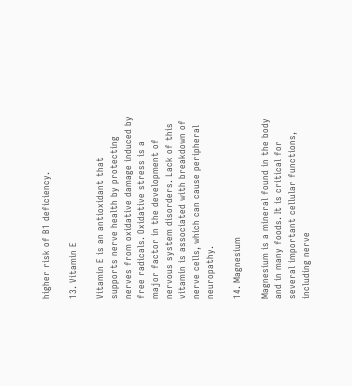higher risk of B1 deficiency.

13. Vitamin E

Vitamin E is an antioxidant that supports nerve health by protecting nerves from oxidative damage induced by free radicals. Oxidative stress is a major factor in the development of nervous system disorders. Lack of this vitamin is associated with breakdown of nerve cells, which can cause peripheral neuropathy.

14. Magnesium

Magnesium is a mineral found in the body and in many foods. It is critical for several important cellular functions, including nerve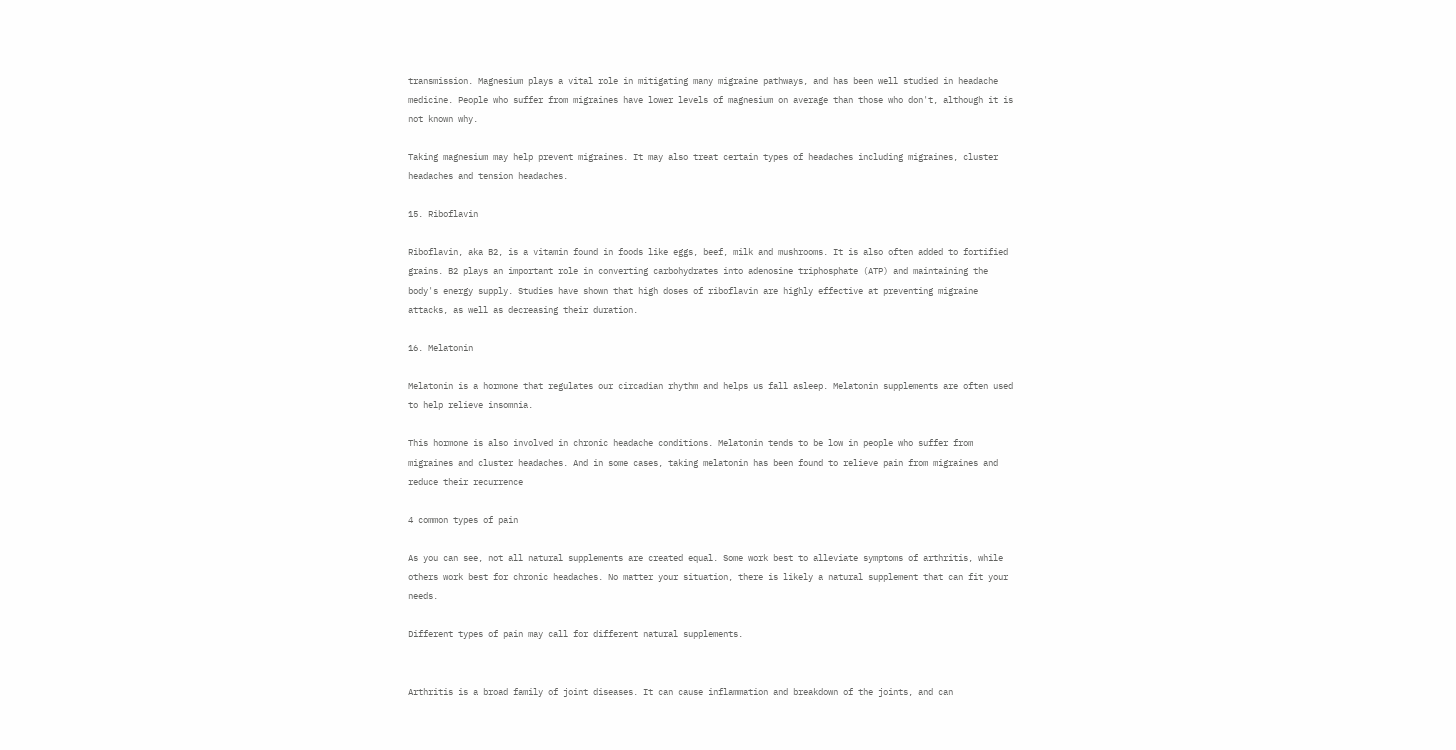transmission. Magnesium plays a vital role in mitigating many migraine pathways, and has been well studied in headache medicine. People who suffer from migraines have lower levels of magnesium on average than those who don't, although it is not known why.

Taking magnesium may help prevent migraines. It may also treat certain types of headaches including migraines, cluster headaches and tension headaches.

15. Riboflavin

Riboflavin, aka B2, is a vitamin found in foods like eggs, beef, milk and mushrooms. It is also often added to fortified grains. B2 plays an important role in converting carbohydrates into adenosine triphosphate (ATP) and maintaining the body's energy supply. Studies have shown that high doses of riboflavin are highly effective at preventing migraine attacks, as well as decreasing their duration.

16. Melatonin

Melatonin is a hormone that regulates our circadian rhythm and helps us fall asleep. Melatonin supplements are often used to help relieve insomnia.

This hormone is also involved in chronic headache conditions. Melatonin tends to be low in people who suffer from migraines and cluster headaches. And in some cases, taking melatonin has been found to relieve pain from migraines and reduce their recurrence

4 common types of pain

As you can see, not all natural supplements are created equal. Some work best to alleviate symptoms of arthritis, while others work best for chronic headaches. No matter your situation, there is likely a natural supplement that can fit your needs.

Different types of pain may call for different natural supplements.


Arthritis is a broad family of joint diseases. It can cause inflammation and breakdown of the joints, and can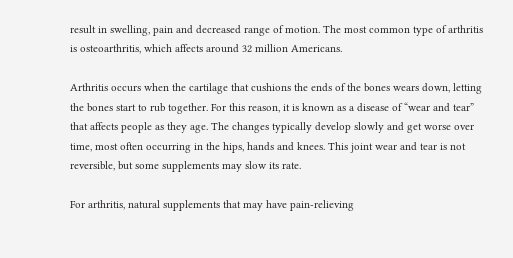result in swelling, pain and decreased range of motion. The most common type of arthritis is osteoarthritis, which affects around 32 million Americans.

Arthritis occurs when the cartilage that cushions the ends of the bones wears down, letting the bones start to rub together. For this reason, it is known as a disease of “wear and tear” that affects people as they age. The changes typically develop slowly and get worse over time, most often occurring in the hips, hands and knees. This joint wear and tear is not reversible, but some supplements may slow its rate.

For arthritis, natural supplements that may have pain-relieving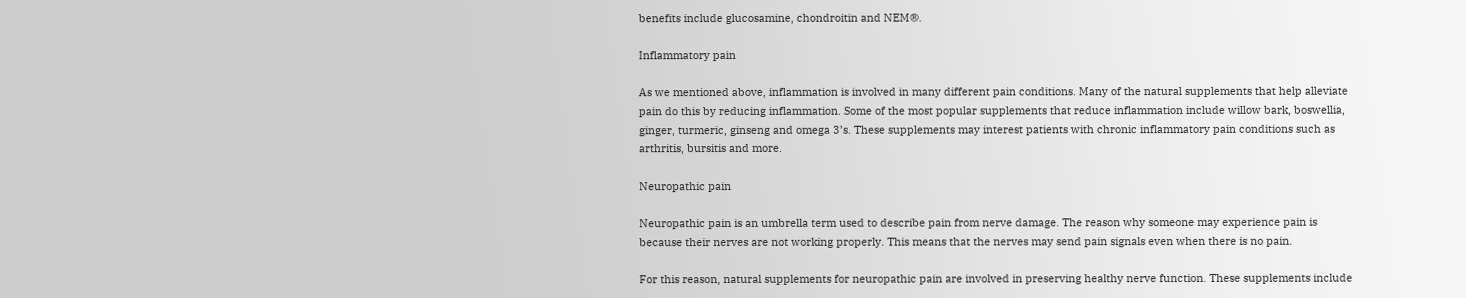benefits include glucosamine, chondroitin and NEM®.

Inflammatory pain

As we mentioned above, inflammation is involved in many different pain conditions. Many of the natural supplements that help alleviate pain do this by reducing inflammation. Some of the most popular supplements that reduce inflammation include willow bark, boswellia, ginger, turmeric, ginseng and omega 3’s. These supplements may interest patients with chronic inflammatory pain conditions such as arthritis, bursitis and more.

Neuropathic pain

Neuropathic pain is an umbrella term used to describe pain from nerve damage. The reason why someone may experience pain is because their nerves are not working properly. This means that the nerves may send pain signals even when there is no pain.

For this reason, natural supplements for neuropathic pain are involved in preserving healthy nerve function. These supplements include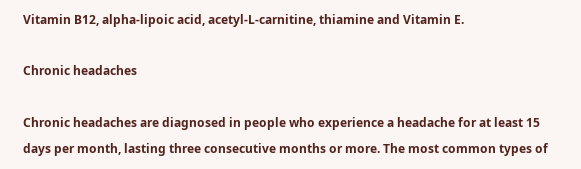Vitamin B12, alpha-lipoic acid, acetyl-L-carnitine, thiamine and Vitamin E.

Chronic headaches

Chronic headaches are diagnosed in people who experience a headache for at least 15 days per month, lasting three consecutive months or more. The most common types of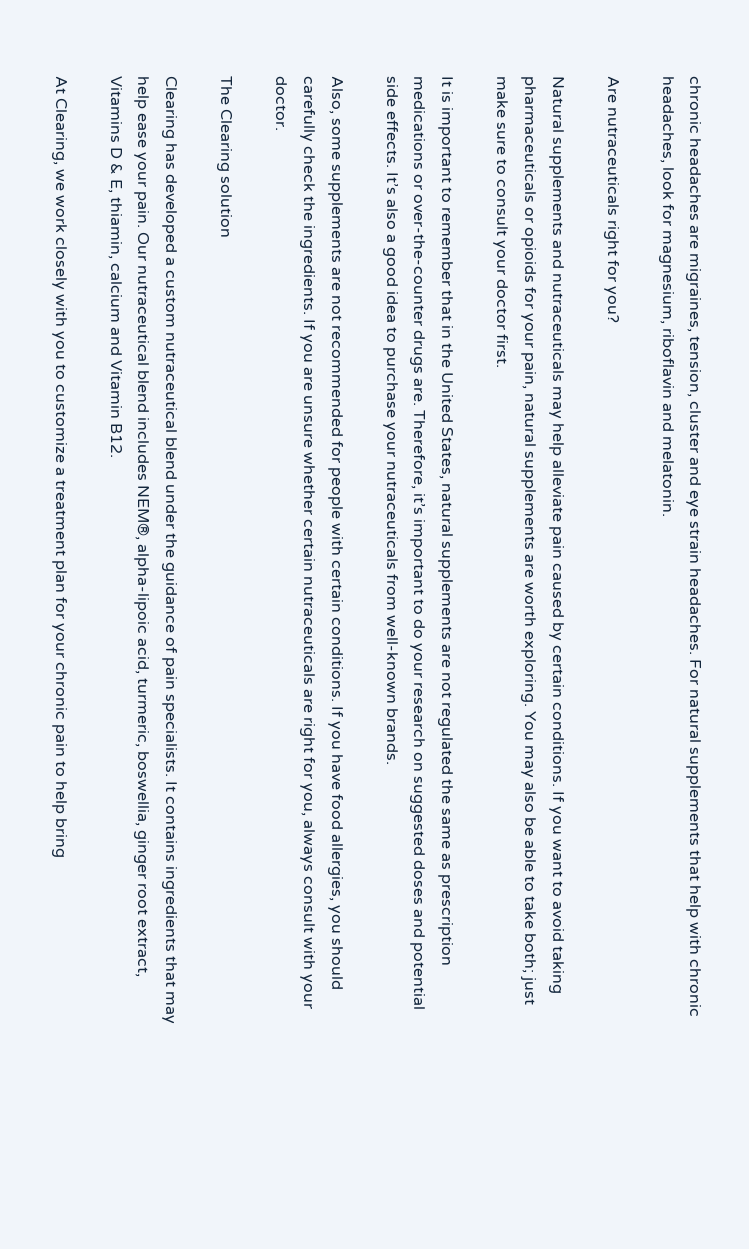chronic headaches are migraines, tension, cluster and eye strain headaches. For natural supplements that help with chronic headaches, look for magnesium, riboflavin and melatonin.

Are nutraceuticals right for you?

Natural supplements and nutraceuticals may help alleviate pain caused by certain conditions. If you want to avoid taking pharmaceuticals or opioids for your pain, natural supplements are worth exploring. You may also be able to take both; just make sure to consult your doctor first.

It is important to remember that in the United States, natural supplements are not regulated the same as prescription medications or over-the-counter drugs are. Therefore, it’s important to do your research on suggested doses and potential side effects. It’s also a good idea to purchase your nutraceuticals from well-known brands.

Also, some supplements are not recommended for people with certain conditions. If you have food allergies, you should carefully check the ingredients. If you are unsure whether certain nutraceuticals are right for you, always consult with your doctor.

The Clearing solution

Clearing has developed a custom nutraceutical blend under the guidance of pain specialists. It contains ingredients that may help ease your pain. Our nutraceutical blend includes NEM®, alpha-lipoic acid, turmeric, boswellia, ginger root extract, Vitamins D & E, thiamin, calcium and Vitamin B12.

At Clearing, we work closely with you to customize a treatment plan for your chronic pain to help bring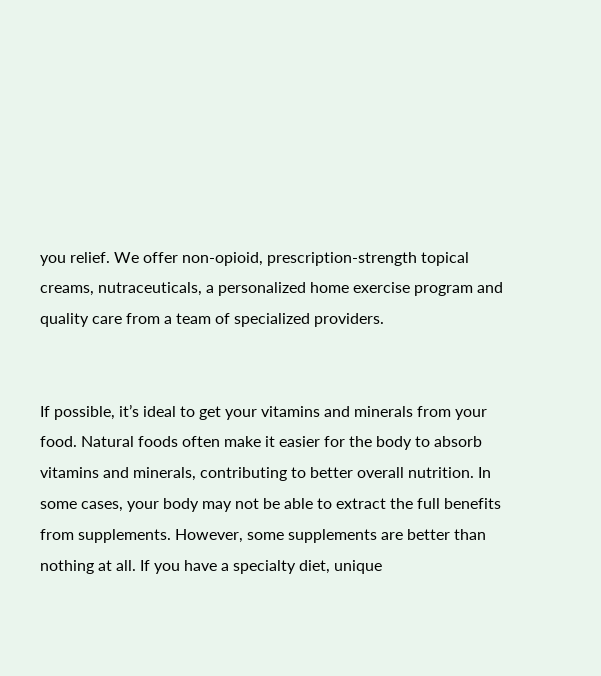you relief. We offer non-opioid, prescription-strength topical creams, nutraceuticals, a personalized home exercise program and quality care from a team of specialized providers.


If possible, it’s ideal to get your vitamins and minerals from your food. Natural foods often make it easier for the body to absorb vitamins and minerals, contributing to better overall nutrition. In some cases, your body may not be able to extract the full benefits from supplements. However, some supplements are better than nothing at all. If you have a specialty diet, unique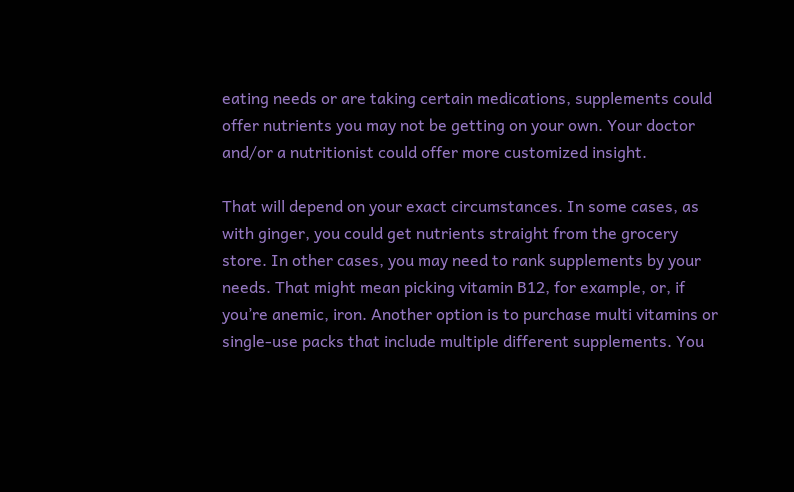eating needs or are taking certain medications, supplements could offer nutrients you may not be getting on your own. Your doctor and/or a nutritionist could offer more customized insight.

That will depend on your exact circumstances. In some cases, as with ginger, you could get nutrients straight from the grocery store. In other cases, you may need to rank supplements by your needs. That might mean picking vitamin B12, for example, or, if you’re anemic, iron. Another option is to purchase multi vitamins or single-use packs that include multiple different supplements. You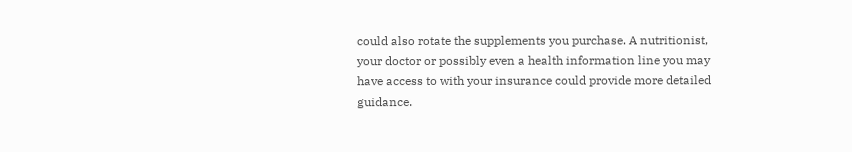could also rotate the supplements you purchase. A nutritionist, your doctor or possibly even a health information line you may have access to with your insurance could provide more detailed guidance.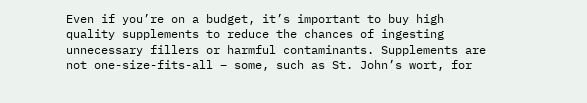Even if you’re on a budget, it’s important to buy high quality supplements to reduce the chances of ingesting unnecessary fillers or harmful contaminants. Supplements are not one-size-fits-all – some, such as St. John’s wort, for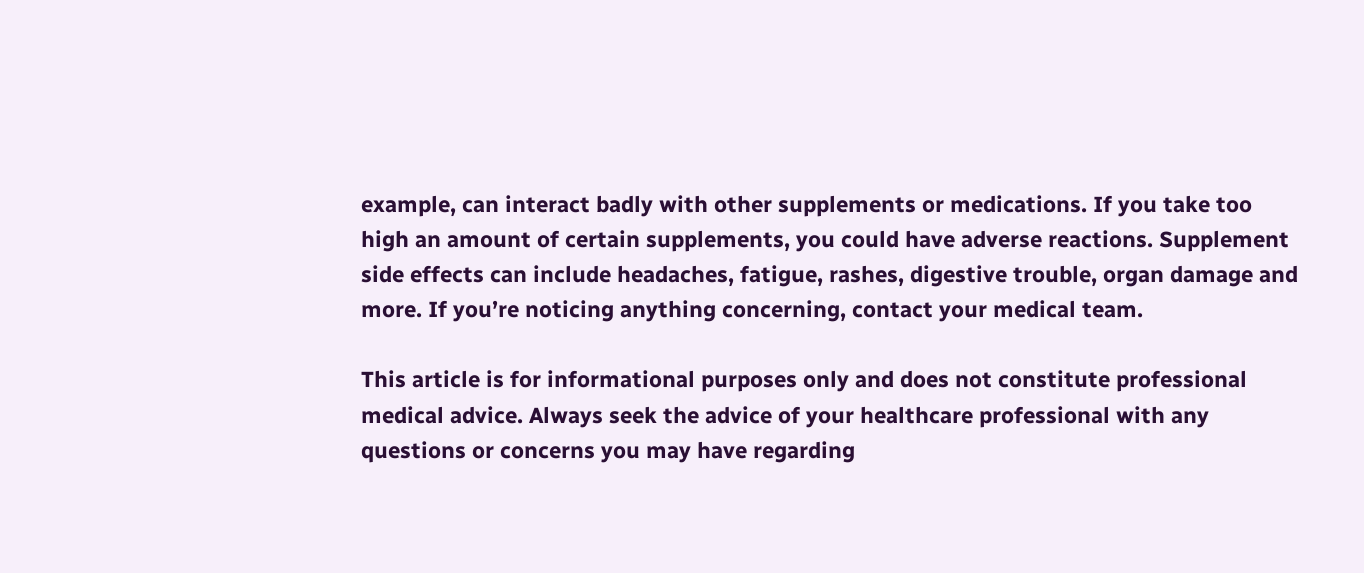example, can interact badly with other supplements or medications. If you take too high an amount of certain supplements, you could have adverse reactions. Supplement side effects can include headaches, fatigue, rashes, digestive trouble, organ damage and more. If you’re noticing anything concerning, contact your medical team.

This article is for informational purposes only and does not constitute professional medical advice. Always seek the advice of your healthcare professional with any questions or concerns you may have regarding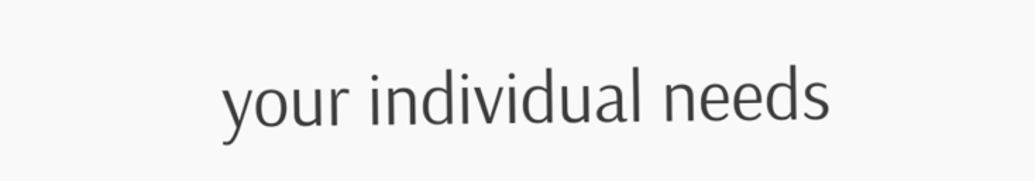your individual needs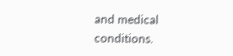and medical conditions.